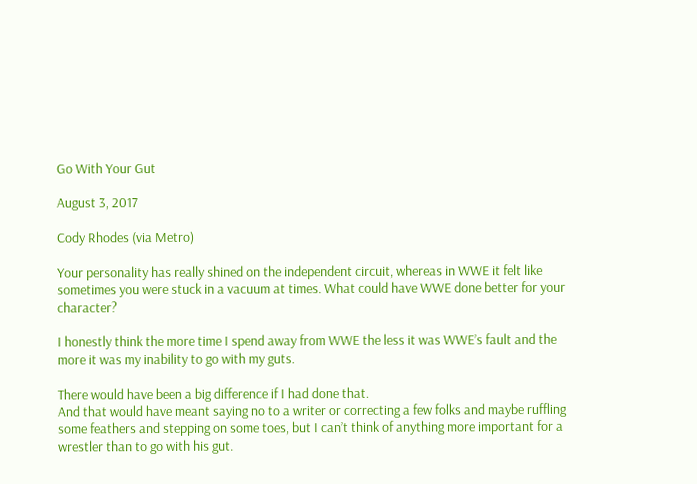Go With Your Gut

August 3, 2017

Cody Rhodes (via Metro)

Your personality has really shined on the independent circuit, whereas in WWE it felt like sometimes you were stuck in a vacuum at times. What could have WWE done better for your character?

I honestly think the more time I spend away from WWE the less it was WWE’s fault and the more it was my inability to go with my guts.

There would have been a big difference if I had done that.
And that would have meant saying no to a writer or correcting a few folks and maybe ruffling some feathers and stepping on some toes, but I can’t think of anything more important for a wrestler than to go with his gut.